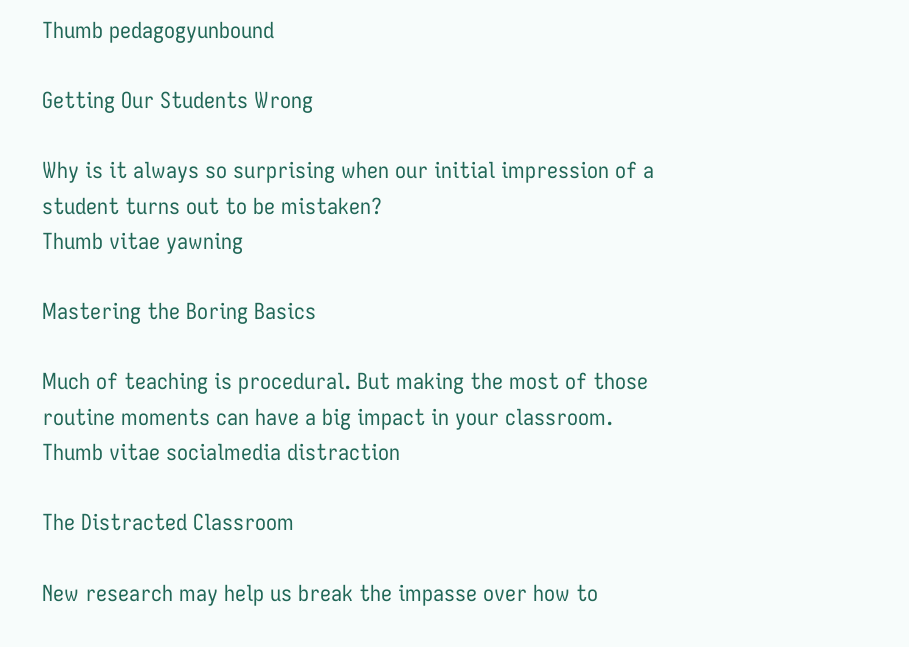Thumb pedagogyunbound

Getting Our Students Wrong

Why is it always so surprising when our initial impression of a student turns out to be mistaken?
Thumb vitae yawning

Mastering the Boring Basics

Much of teaching is procedural. But making the most of those routine moments can have a big impact in your classroom.
Thumb vitae socialmedia distraction

The Distracted Classroom

New research may help us break the impasse over how to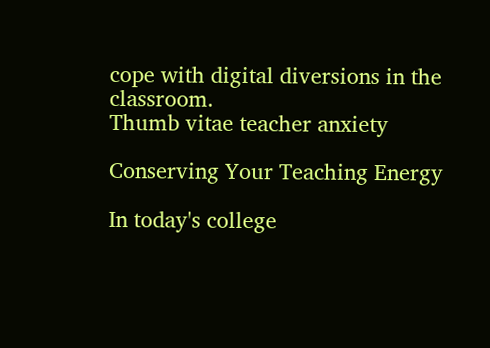cope with digital diversions in the classroom.
Thumb vitae teacher anxiety

Conserving Your Teaching Energy

In today's college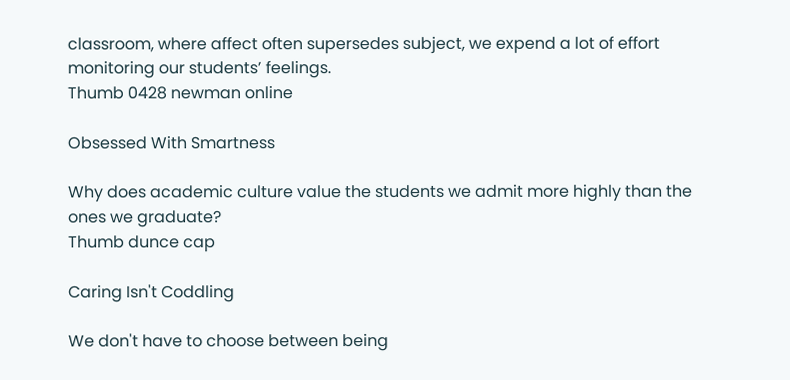classroom, where affect often supersedes subject, we expend a lot of effort monitoring our students’ feelings.
Thumb 0428 newman online

Obsessed With Smartness

Why does academic culture value the students we admit more highly than the ones we graduate?
Thumb dunce cap

Caring Isn't Coddling

We don't have to choose between being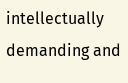intellectually demanding and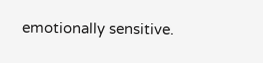emotionally sensitive.